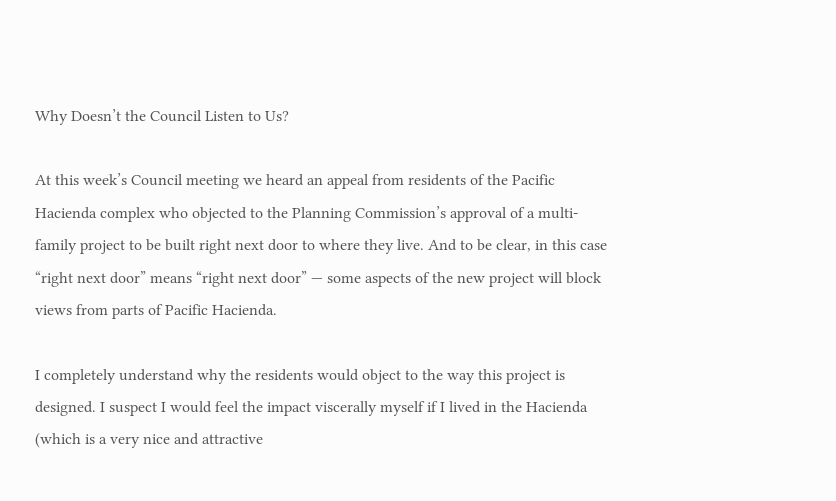Why Doesn’t the Council Listen to Us?

At this week’s Council meeting we heard an appeal from residents of the Pacific Hacienda complex who objected to the Planning Commission’s approval of a multi-family project to be built right next door to where they live. And to be clear, in this case “right next door” means “right next door” — some aspects of the new project will block views from parts of Pacific Hacienda.

I completely understand why the residents would object to the way this project is designed. I suspect I would feel the impact viscerally myself if I lived in the Hacienda (which is a very nice and attractive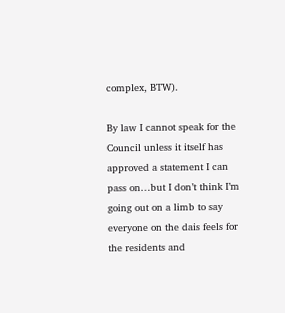complex, BTW).

By law I cannot speak for the Council unless it itself has approved a statement I can pass on…but I don’t think I’m going out on a limb to say everyone on the dais feels for the residents and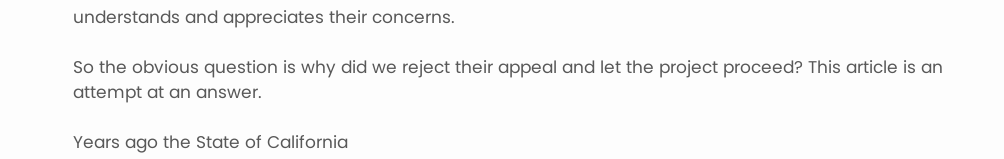understands and appreciates their concerns.

So the obvious question is why did we reject their appeal and let the project proceed? This article is an attempt at an answer.

Years ago the State of California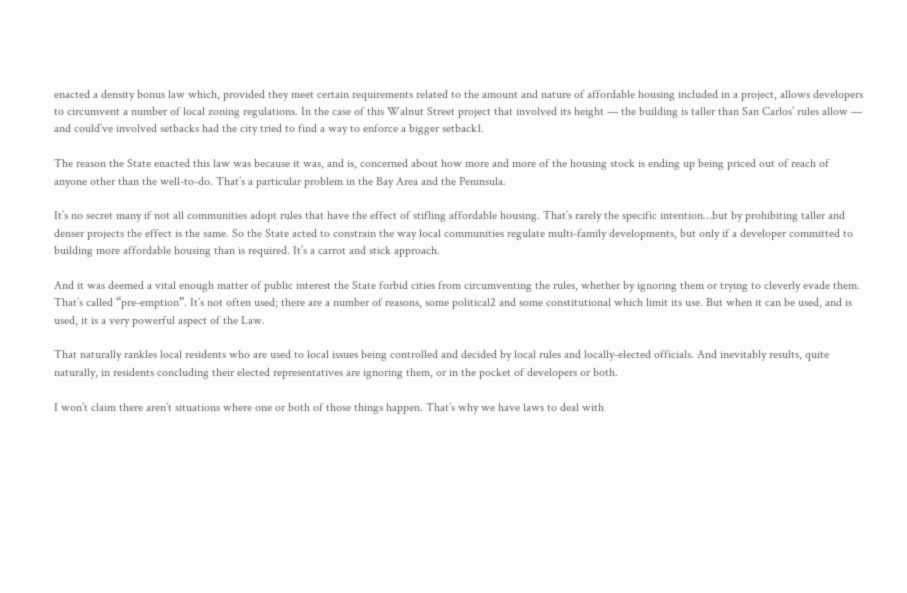enacted a density bonus law which, provided they meet certain requirements related to the amount and nature of affordable housing included in a project, allows developers to circumvent a number of local zoning regulations. In the case of this Walnut Street project that involved its height — the building is taller than San Carlos’ rules allow — and could’ve involved setbacks had the city tried to find a way to enforce a bigger setback1.

The reason the State enacted this law was because it was, and is, concerned about how more and more of the housing stock is ending up being priced out of reach of anyone other than the well-to-do. That’s a particular problem in the Bay Area and the Peninsula.

It’s no secret many if not all communities adopt rules that have the effect of stifling affordable housing. That’s rarely the specific intention…but by prohibiting taller and denser projects the effect is the same. So the State acted to constrain the way local communities regulate multi-family developments, but only if a developer committed to building more affordable housing than is required. It’s a carrot and stick approach.

And it was deemed a vital enough matter of public interest the State forbid cities from circumventing the rules, whether by ignoring them or trying to cleverly evade them. That’s called “pre-emption”. It’s not often used; there are a number of reasons, some political2 and some constitutional which limit its use. But when it can be used, and is used, it is a very powerful aspect of the Law.

That naturally rankles local residents who are used to local issues being controlled and decided by local rules and locally-elected officials. And inevitably results, quite naturally, in residents concluding their elected representatives are ignoring them, or in the pocket of developers or both.

I won’t claim there aren’t situations where one or both of those things happen. That’s why we have laws to deal with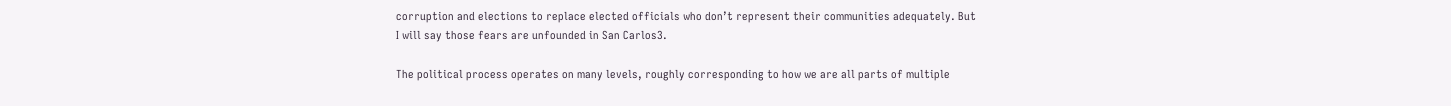corruption and elections to replace elected officials who don’t represent their communities adequately. But I will say those fears are unfounded in San Carlos3.

The political process operates on many levels, roughly corresponding to how we are all parts of multiple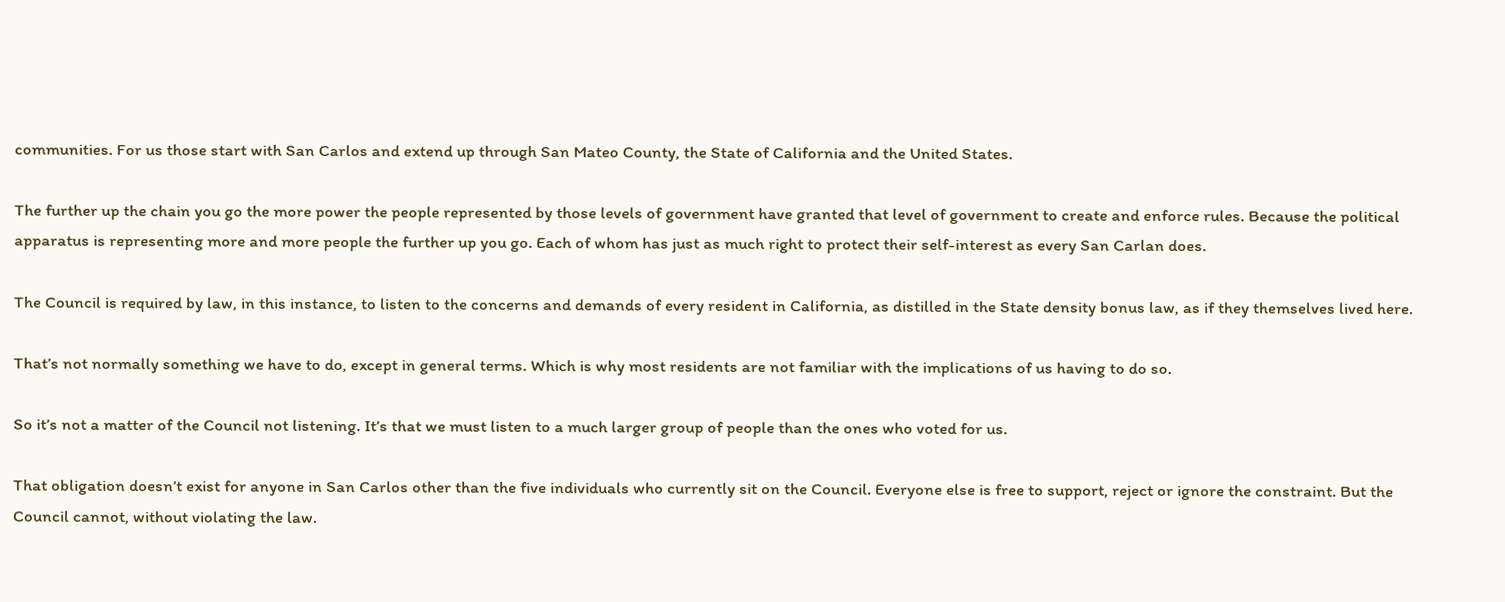communities. For us those start with San Carlos and extend up through San Mateo County, the State of California and the United States.

The further up the chain you go the more power the people represented by those levels of government have granted that level of government to create and enforce rules. Because the political apparatus is representing more and more people the further up you go. Each of whom has just as much right to protect their self-interest as every San Carlan does.

The Council is required by law, in this instance, to listen to the concerns and demands of every resident in California, as distilled in the State density bonus law, as if they themselves lived here.

That’s not normally something we have to do, except in general terms. Which is why most residents are not familiar with the implications of us having to do so.

So it’s not a matter of the Council not listening. It’s that we must listen to a much larger group of people than the ones who voted for us.

That obligation doesn’t exist for anyone in San Carlos other than the five individuals who currently sit on the Council. Everyone else is free to support, reject or ignore the constraint. But the Council cannot, without violating the law.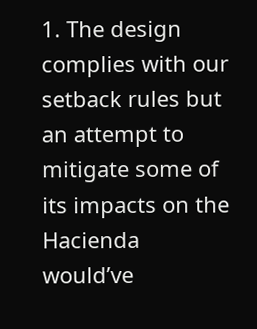1. The design complies with our setback rules but an attempt to mitigate some of its impacts on the Hacienda would’ve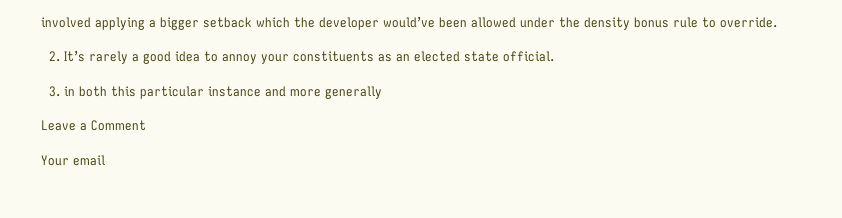involved applying a bigger setback which the developer would’ve been allowed under the density bonus rule to override.

  2. It’s rarely a good idea to annoy your constituents as an elected state official.

  3. in both this particular instance and more generally

Leave a Comment

Your email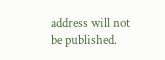address will not be published.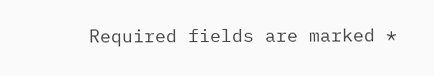Required fields are marked *